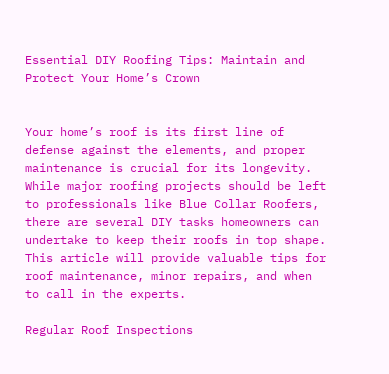Essential DIY Roofing Tips: Maintain and Protect Your Home’s Crown


Your home’s roof is its first line of defense against the elements, and proper maintenance is crucial for its longevity. While major roofing projects should be left to professionals like Blue Collar Roofers, there are several DIY tasks homeowners can undertake to keep their roofs in top shape. This article will provide valuable tips for roof maintenance, minor repairs, and when to call in the experts.

Regular Roof Inspections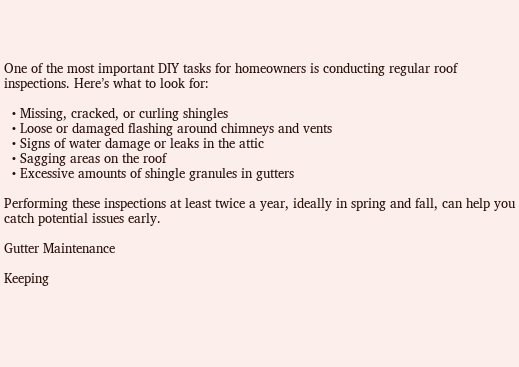One of the most important DIY tasks for homeowners is conducting regular roof inspections. Here’s what to look for:

  • Missing, cracked, or curling shingles
  • Loose or damaged flashing around chimneys and vents
  • Signs of water damage or leaks in the attic
  • Sagging areas on the roof
  • Excessive amounts of shingle granules in gutters

Performing these inspections at least twice a year, ideally in spring and fall, can help you catch potential issues early.

Gutter Maintenance

Keeping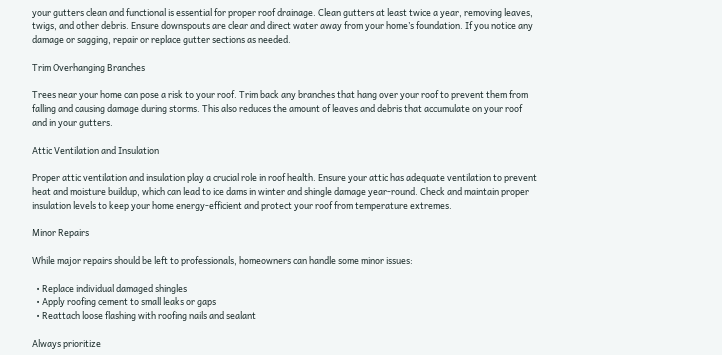your gutters clean and functional is essential for proper roof drainage. Clean gutters at least twice a year, removing leaves, twigs, and other debris. Ensure downspouts are clear and direct water away from your home’s foundation. If you notice any damage or sagging, repair or replace gutter sections as needed.

Trim Overhanging Branches

Trees near your home can pose a risk to your roof. Trim back any branches that hang over your roof to prevent them from falling and causing damage during storms. This also reduces the amount of leaves and debris that accumulate on your roof and in your gutters.

Attic Ventilation and Insulation

Proper attic ventilation and insulation play a crucial role in roof health. Ensure your attic has adequate ventilation to prevent heat and moisture buildup, which can lead to ice dams in winter and shingle damage year-round. Check and maintain proper insulation levels to keep your home energy-efficient and protect your roof from temperature extremes.

Minor Repairs

While major repairs should be left to professionals, homeowners can handle some minor issues:

  • Replace individual damaged shingles
  • Apply roofing cement to small leaks or gaps
  • Reattach loose flashing with roofing nails and sealant

Always prioritize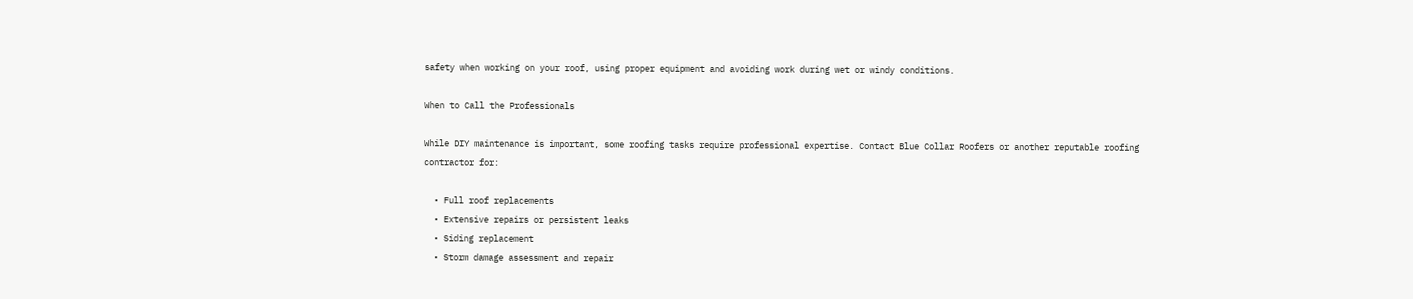safety when working on your roof, using proper equipment and avoiding work during wet or windy conditions.

When to Call the Professionals

While DIY maintenance is important, some roofing tasks require professional expertise. Contact Blue Collar Roofers or another reputable roofing contractor for:

  • Full roof replacements
  • Extensive repairs or persistent leaks
  • Siding replacement
  • Storm damage assessment and repair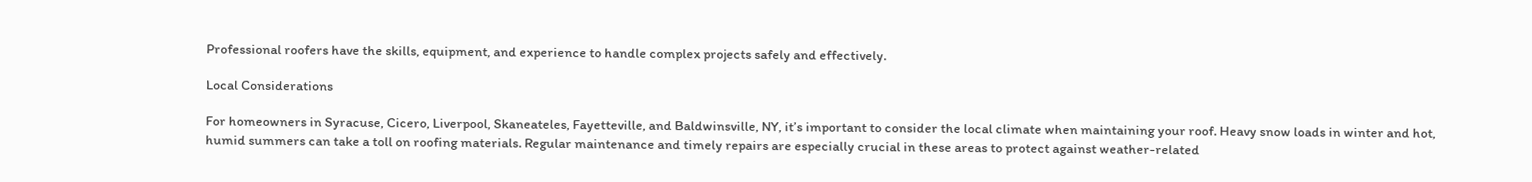Professional roofers have the skills, equipment, and experience to handle complex projects safely and effectively.

Local Considerations

For homeowners in Syracuse, Cicero, Liverpool, Skaneateles, Fayetteville, and Baldwinsville, NY, it’s important to consider the local climate when maintaining your roof. Heavy snow loads in winter and hot, humid summers can take a toll on roofing materials. Regular maintenance and timely repairs are especially crucial in these areas to protect against weather-related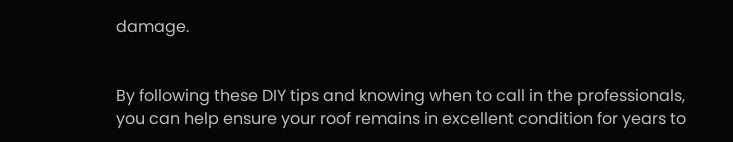damage.


By following these DIY tips and knowing when to call in the professionals, you can help ensure your roof remains in excellent condition for years to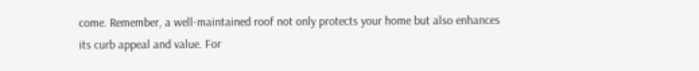come. Remember, a well-maintained roof not only protects your home but also enhances its curb appeal and value. For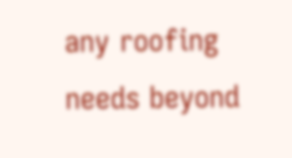any roofing needs beyond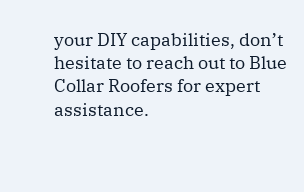your DIY capabilities, don’t hesitate to reach out to Blue Collar Roofers for expert assistance.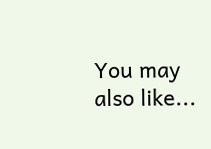You may also like...